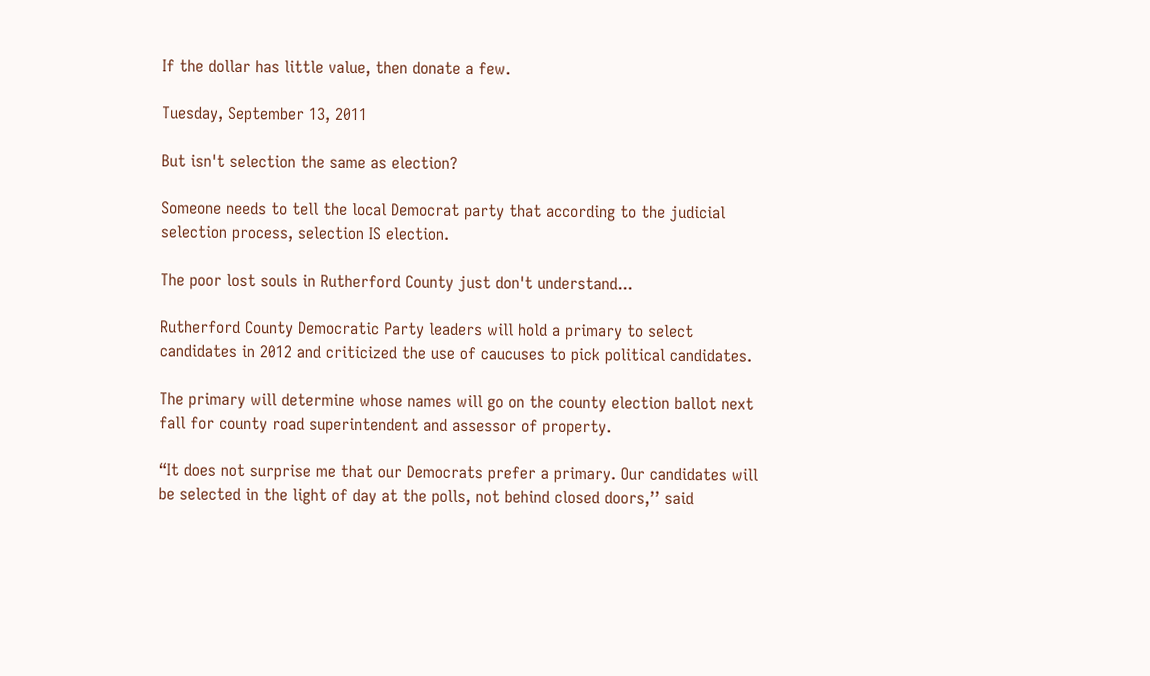If the dollar has little value, then donate a few.

Tuesday, September 13, 2011

But isn't selection the same as election?

Someone needs to tell the local Democrat party that according to the judicial selection process, selection IS election.

The poor lost souls in Rutherford County just don't understand...

Rutherford County Democratic Party leaders will hold a primary to select candidates in 2012 and criticized the use of caucuses to pick political candidates.

The primary will determine whose names will go on the county election ballot next fall for county road superintendent and assessor of property.

“It does not surprise me that our Democrats prefer a primary. Our candidates will be selected in the light of day at the polls, not behind closed doors,’’ said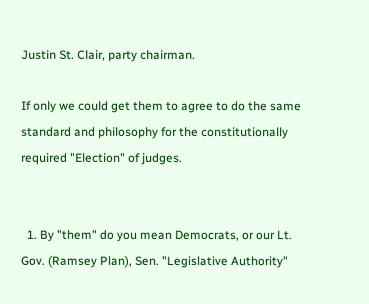Justin St. Clair, party chairman.

If only we could get them to agree to do the same standard and philosophy for the constitutionally required "Election" of judges.


  1. By "them" do you mean Democrats, or our Lt. Gov. (Ramsey Plan), Sen. "Legislative Authority"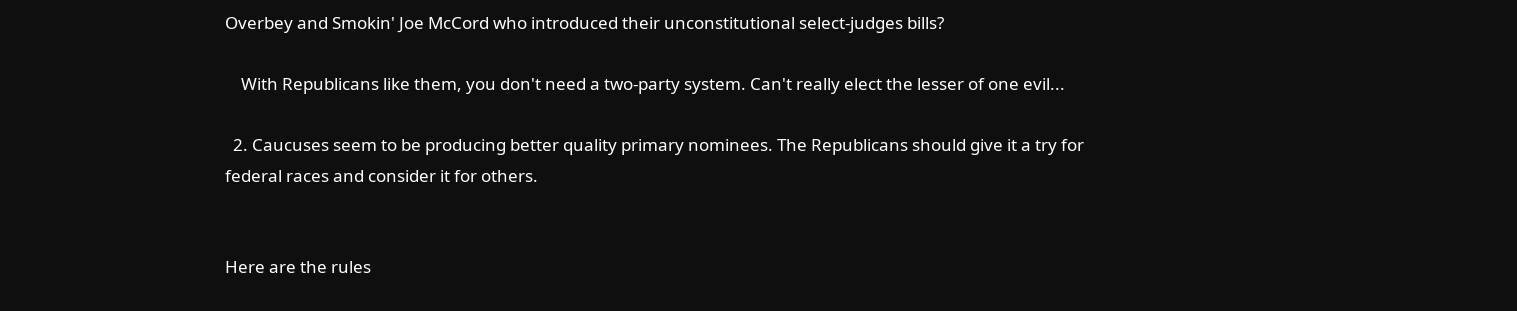Overbey and Smokin' Joe McCord who introduced their unconstitutional select-judges bills?

    With Republicans like them, you don't need a two-party system. Can't really elect the lesser of one evil...

  2. Caucuses seem to be producing better quality primary nominees. The Republicans should give it a try for federal races and consider it for others.


Here are the rules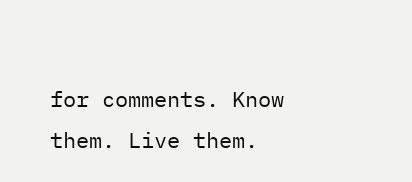for comments. Know them. Live them.